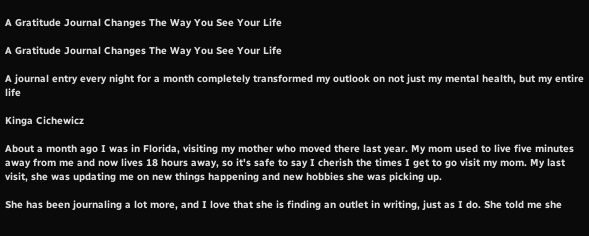A Gratitude Journal Changes The Way You See Your Life

A Gratitude Journal Changes The Way You See Your Life

A journal entry every night for a month completely transformed my outlook on not just my mental health, but my entire life

Kinga Cichewicz

About a month ago I was in Florida, visiting my mother who moved there last year. My mom used to live five minutes away from me and now lives 18 hours away, so it's safe to say I cherish the times I get to go visit my mom. My last visit, she was updating me on new things happening and new hobbies she was picking up.

She has been journaling a lot more, and I love that she is finding an outlet in writing, just as I do. She told me she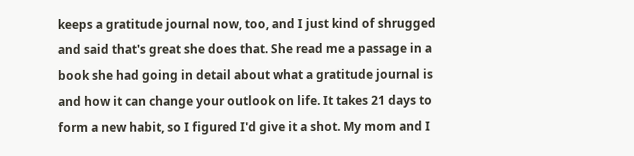keeps a gratitude journal now, too, and I just kind of shrugged and said that's great she does that. She read me a passage in a book she had going in detail about what a gratitude journal is and how it can change your outlook on life. It takes 21 days to form a new habit, so I figured I'd give it a shot. My mom and I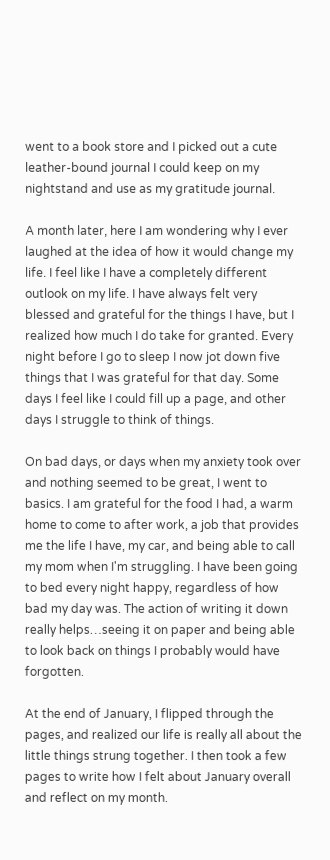went to a book store and I picked out a cute leather-bound journal I could keep on my nightstand and use as my gratitude journal.

A month later, here I am wondering why I ever laughed at the idea of how it would change my life. I feel like I have a completely different outlook on my life. I have always felt very blessed and grateful for the things I have, but I realized how much I do take for granted. Every night before I go to sleep I now jot down five things that I was grateful for that day. Some days I feel like I could fill up a page, and other days I struggle to think of things.

On bad days, or days when my anxiety took over and nothing seemed to be great, I went to basics. I am grateful for the food I had, a warm home to come to after work, a job that provides me the life I have, my car, and being able to call my mom when I'm struggling. I have been going to bed every night happy, regardless of how bad my day was. The action of writing it down really helps…seeing it on paper and being able to look back on things I probably would have forgotten.

At the end of January, I flipped through the pages, and realized our life is really all about the little things strung together. I then took a few pages to write how I felt about January overall and reflect on my month.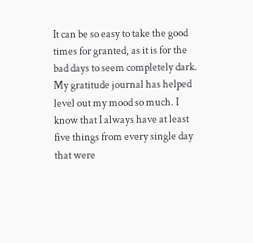It can be so easy to take the good times for granted, as it is for the bad days to seem completely dark. My gratitude journal has helped level out my mood so much. I know that I always have at least five things from every single day that were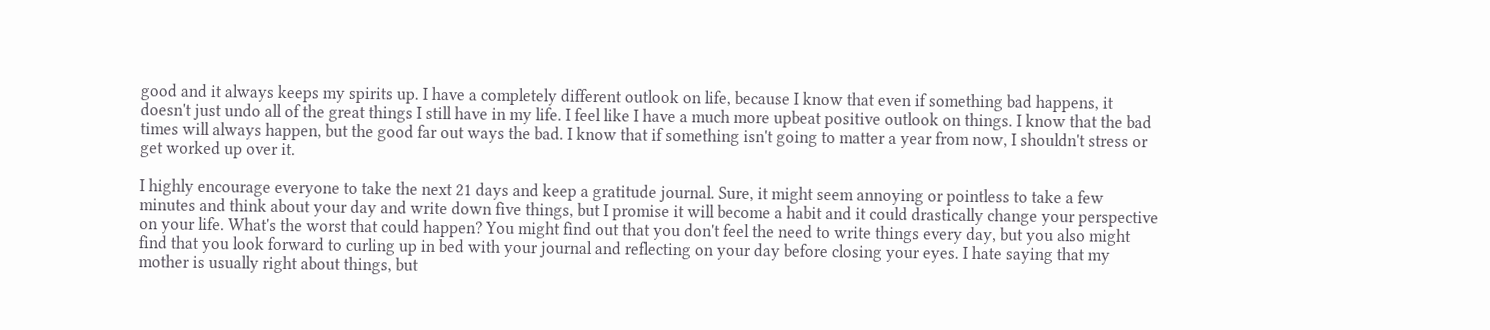good and it always keeps my spirits up. I have a completely different outlook on life, because I know that even if something bad happens, it doesn't just undo all of the great things I still have in my life. I feel like I have a much more upbeat positive outlook on things. I know that the bad times will always happen, but the good far out ways the bad. I know that if something isn't going to matter a year from now, I shouldn't stress or get worked up over it.

I highly encourage everyone to take the next 21 days and keep a gratitude journal. Sure, it might seem annoying or pointless to take a few minutes and think about your day and write down five things, but I promise it will become a habit and it could drastically change your perspective on your life. What's the worst that could happen? You might find out that you don't feel the need to write things every day, but you also might find that you look forward to curling up in bed with your journal and reflecting on your day before closing your eyes. I hate saying that my mother is usually right about things, but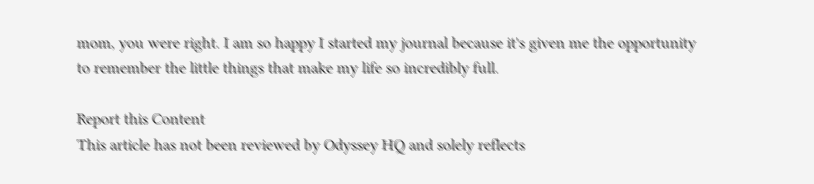mom, you were right. I am so happy I started my journal because it's given me the opportunity to remember the little things that make my life so incredibly full.

Report this Content
This article has not been reviewed by Odyssey HQ and solely reflects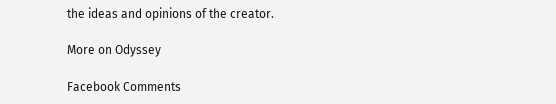the ideas and opinions of the creator.

More on Odyssey

Facebook Comments